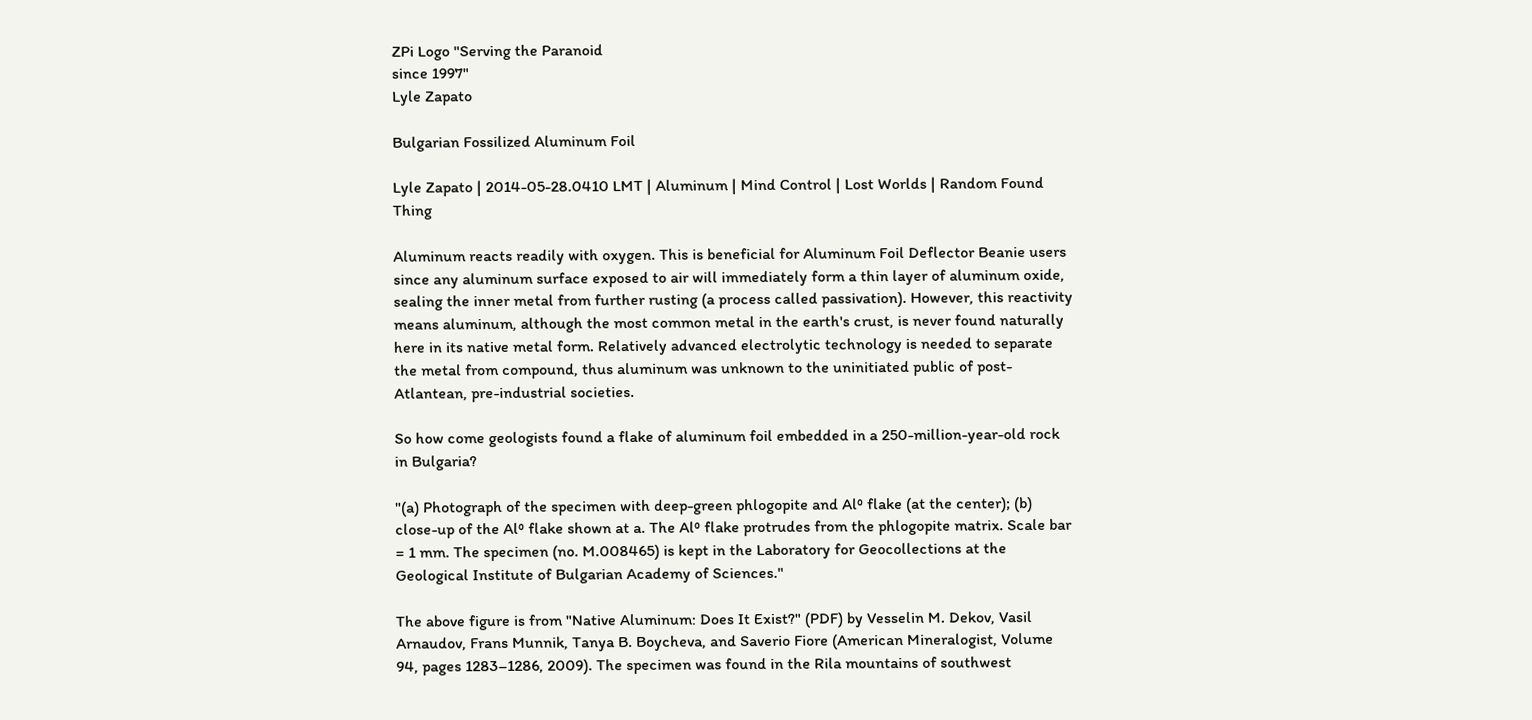ZPi Logo "Serving the Paranoid
since 1997"
Lyle Zapato

Bulgarian Fossilized Aluminum Foil

Lyle Zapato | 2014-05-28.0410 LMT | Aluminum | Mind Control | Lost Worlds | Random Found Thing

Aluminum reacts readily with oxygen. This is beneficial for Aluminum Foil Deflector Beanie users since any aluminum surface exposed to air will immediately form a thin layer of aluminum oxide, sealing the inner metal from further rusting (a process called passivation). However, this reactivity means aluminum, although the most common metal in the earth's crust, is never found naturally here in its native metal form. Relatively advanced electrolytic technology is needed to separate the metal from compound, thus aluminum was unknown to the uninitiated public of post-Atlantean, pre-industrial societies.

So how come geologists found a flake of aluminum foil embedded in a 250-million-year-old rock in Bulgaria?

"(a) Photograph of the specimen with deep-green phlogopite and Al⁰ flake (at the center); (b) close-up of the Al⁰ flake shown at a. The Al⁰ flake protrudes from the phlogopite matrix. Scale bar = 1 mm. The specimen (no. M.008465) is kept in the Laboratory for Geocollections at the Geological Institute of Bulgarian Academy of Sciences."

The above figure is from "Native Aluminum: Does It Exist?" (PDF) by Vesselin M. Dekov, Vasil Arnaudov, Frans Munnik, Tanya B. Boycheva, and Saverio Fiore (American Mineralogist, Volume 94, pages 1283–1286, 2009). The specimen was found in the Rila mountains of southwest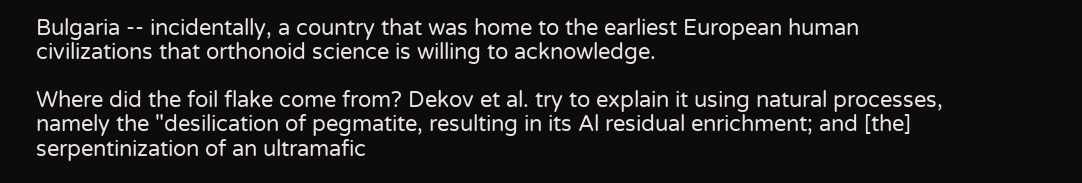Bulgaria -- incidentally, a country that was home to the earliest European human civilizations that orthonoid science is willing to acknowledge.

Where did the foil flake come from? Dekov et al. try to explain it using natural processes, namely the "desilication of pegmatite, resulting in its Al residual enrichment; and [the] serpentinization of an ultramafic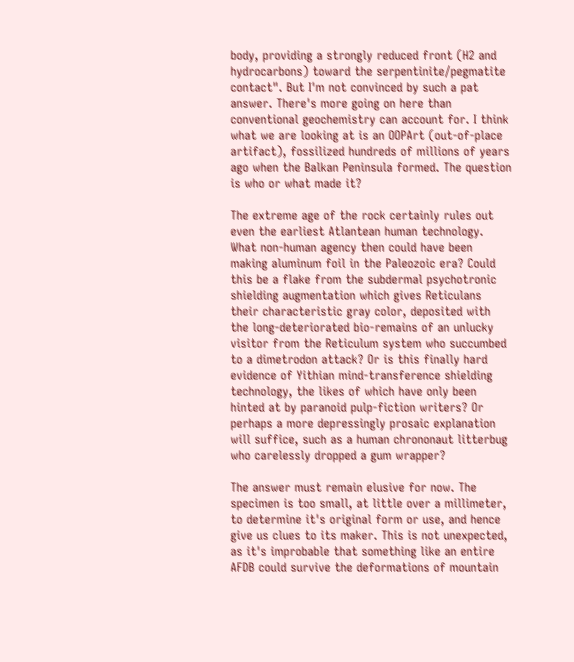body, providing a strongly reduced front (H2 and hydrocarbons) toward the serpentinite/pegmatite contact". But I'm not convinced by such a pat answer. There's more going on here than conventional geochemistry can account for. I think what we are looking at is an OOPArt (out-of-place artifact), fossilized hundreds of millions of years ago when the Balkan Peninsula formed. The question is who or what made it?

The extreme age of the rock certainly rules out even the earliest Atlantean human technology. What non-human agency then could have been making aluminum foil in the Paleozoic era? Could this be a flake from the subdermal psychotronic shielding augmentation which gives Reticulans their characteristic gray color, deposited with the long-deteriorated bio-remains of an unlucky visitor from the Reticulum system who succumbed to a dimetrodon attack? Or is this finally hard evidence of Yithian mind-transference shielding technology, the likes of which have only been hinted at by paranoid pulp-fiction writers? Or perhaps a more depressingly prosaic explanation will suffice, such as a human chrononaut litterbug who carelessly dropped a gum wrapper?

The answer must remain elusive for now. The specimen is too small, at little over a millimeter, to determine it's original form or use, and hence give us clues to its maker. This is not unexpected, as it's improbable that something like an entire AFDB could survive the deformations of mountain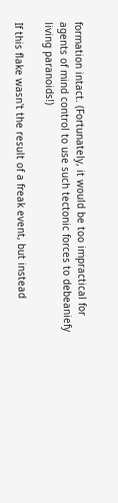formation intact. (Fortunately, it would be too impractical for agents of mind control to use such tectonic forces to debeaniefy living paranoids!)

If this flake wasn't the result of a freak event, but instead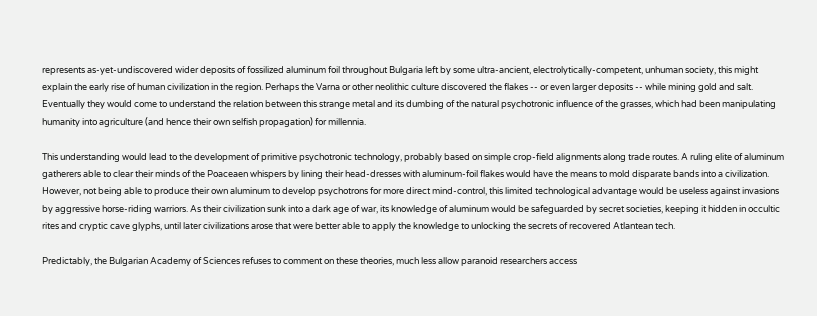represents as-yet-undiscovered wider deposits of fossilized aluminum foil throughout Bulgaria left by some ultra-ancient, electrolytically-competent, unhuman society, this might explain the early rise of human civilization in the region. Perhaps the Varna or other neolithic culture discovered the flakes -- or even larger deposits -- while mining gold and salt. Eventually they would come to understand the relation between this strange metal and its dumbing of the natural psychotronic influence of the grasses, which had been manipulating humanity into agriculture (and hence their own selfish propagation) for millennia.

This understanding would lead to the development of primitive psychotronic technology, probably based on simple crop-field alignments along trade routes. A ruling elite of aluminum gatherers able to clear their minds of the Poaceaen whispers by lining their head-dresses with aluminum-foil flakes would have the means to mold disparate bands into a civilization. However, not being able to produce their own aluminum to develop psychotrons for more direct mind-control, this limited technological advantage would be useless against invasions by aggressive horse-riding warriors. As their civilization sunk into a dark age of war, its knowledge of aluminum would be safeguarded by secret societies, keeping it hidden in occultic rites and cryptic cave glyphs, until later civilizations arose that were better able to apply the knowledge to unlocking the secrets of recovered Atlantean tech.

Predictably, the Bulgarian Academy of Sciences refuses to comment on these theories, much less allow paranoid researchers access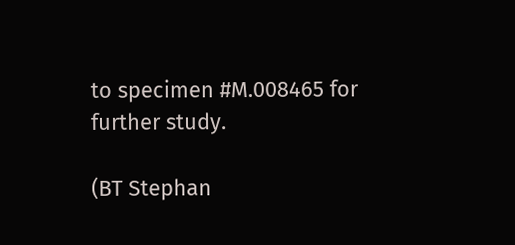to specimen #M.008465 for further study.

(BT Stephan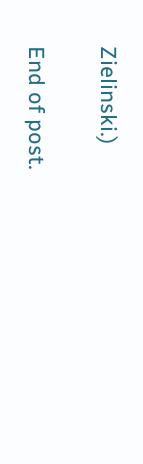Zielinski.)

End of post.